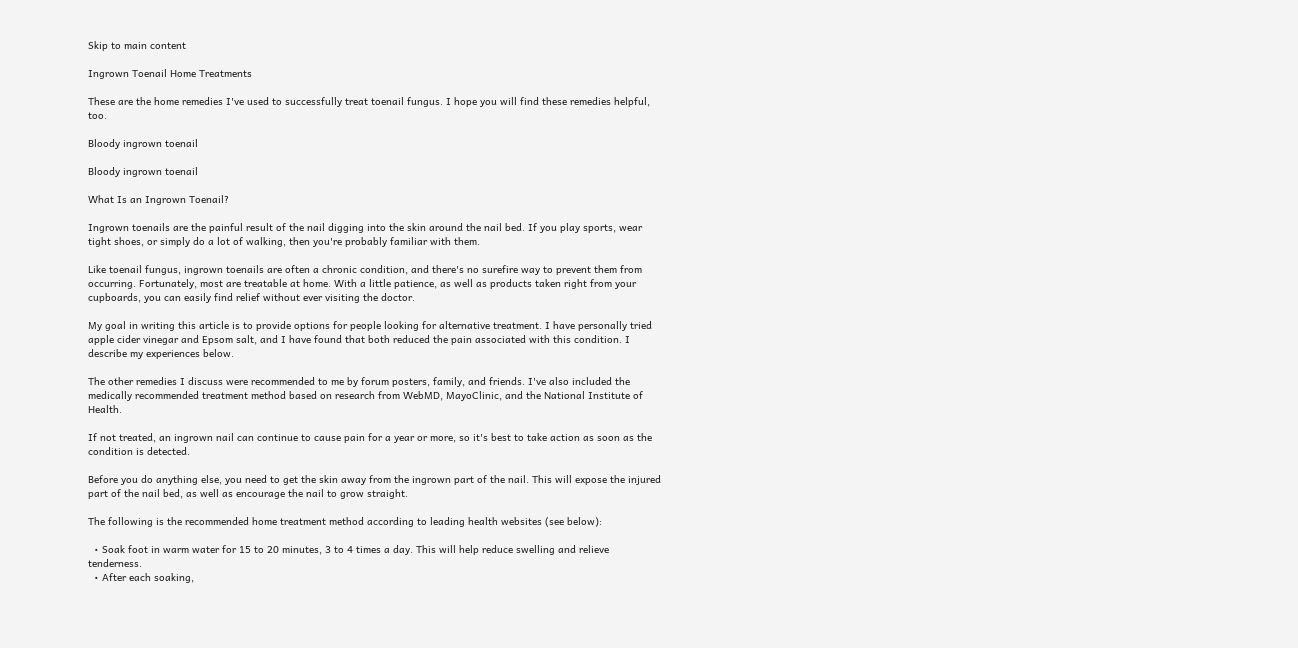Skip to main content

Ingrown Toenail Home Treatments

These are the home remedies I've used to successfully treat toenail fungus. I hope you will find these remedies helpful, too.

Bloody ingrown toenail

Bloody ingrown toenail

What Is an Ingrown Toenail?

Ingrown toenails are the painful result of the nail digging into the skin around the nail bed. If you play sports, wear tight shoes, or simply do a lot of walking, then you're probably familiar with them.

Like toenail fungus, ingrown toenails are often a chronic condition, and there's no surefire way to prevent them from occurring. Fortunately, most are treatable at home. With a little patience, as well as products taken right from your cupboards, you can easily find relief without ever visiting the doctor.

My goal in writing this article is to provide options for people looking for alternative treatment. I have personally tried apple cider vinegar and Epsom salt, and I have found that both reduced the pain associated with this condition. I describe my experiences below.

The other remedies I discuss were recommended to me by forum posters, family, and friends. I've also included the medically recommended treatment method based on research from WebMD, MayoClinic, and the National Institute of Health.

If not treated, an ingrown nail can continue to cause pain for a year or more, so it's best to take action as soon as the condition is detected.

Before you do anything else, you need to get the skin away from the ingrown part of the nail. This will expose the injured part of the nail bed, as well as encourage the nail to grow straight.

The following is the recommended home treatment method according to leading health websites (see below):

  • Soak foot in warm water for 15 to 20 minutes, 3 to 4 times a day. This will help reduce swelling and relieve tenderness.
  • After each soaking,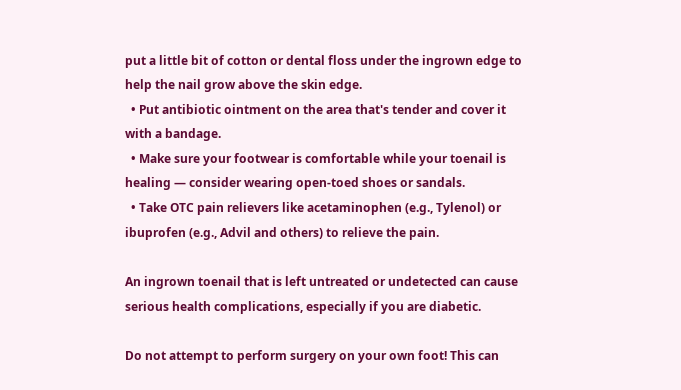put a little bit of cotton or dental floss under the ingrown edge to help the nail grow above the skin edge.
  • Put antibiotic ointment on the area that's tender and cover it with a bandage.
  • Make sure your footwear is comfortable while your toenail is healing — consider wearing open-toed shoes or sandals.
  • Take OTC pain relievers like acetaminophen (e.g., Tylenol) or ibuprofen (e.g., Advil and others) to relieve the pain.

An ingrown toenail that is left untreated or undetected can cause serious health complications, especially if you are diabetic.

Do not attempt to perform surgery on your own foot! This can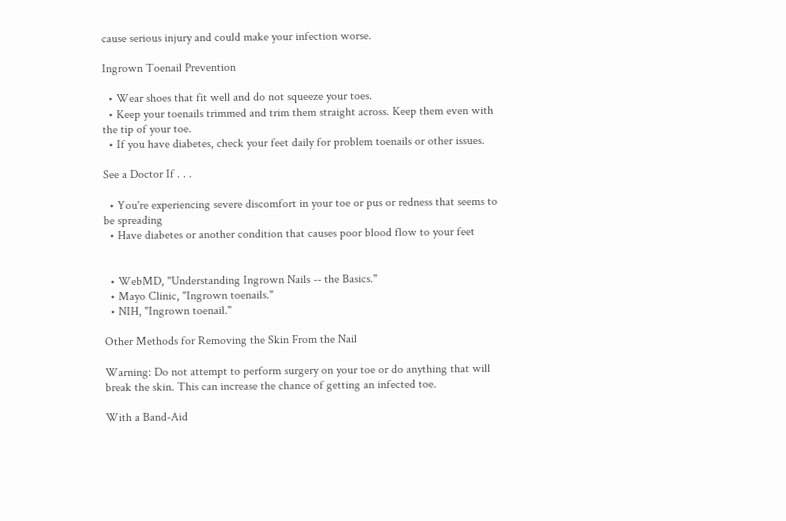cause serious injury and could make your infection worse.

Ingrown Toenail Prevention

  • Wear shoes that fit well and do not squeeze your toes.
  • Keep your toenails trimmed and trim them straight across. Keep them even with the tip of your toe.
  • If you have diabetes, check your feet daily for problem toenails or other issues.

See a Doctor If . . .

  • You're experiencing severe discomfort in your toe or pus or redness that seems to be spreading
  • Have diabetes or another condition that causes poor blood flow to your feet


  • WebMD, "Understanding Ingrown Nails -- the Basics."
  • Mayo Clinic, "Ingrown toenails."
  • NIH, "Ingrown toenail."

Other Methods for Removing the Skin From the Nail

Warning: Do not attempt to perform surgery on your toe or do anything that will break the skin. This can increase the chance of getting an infected toe.

With a Band-Aid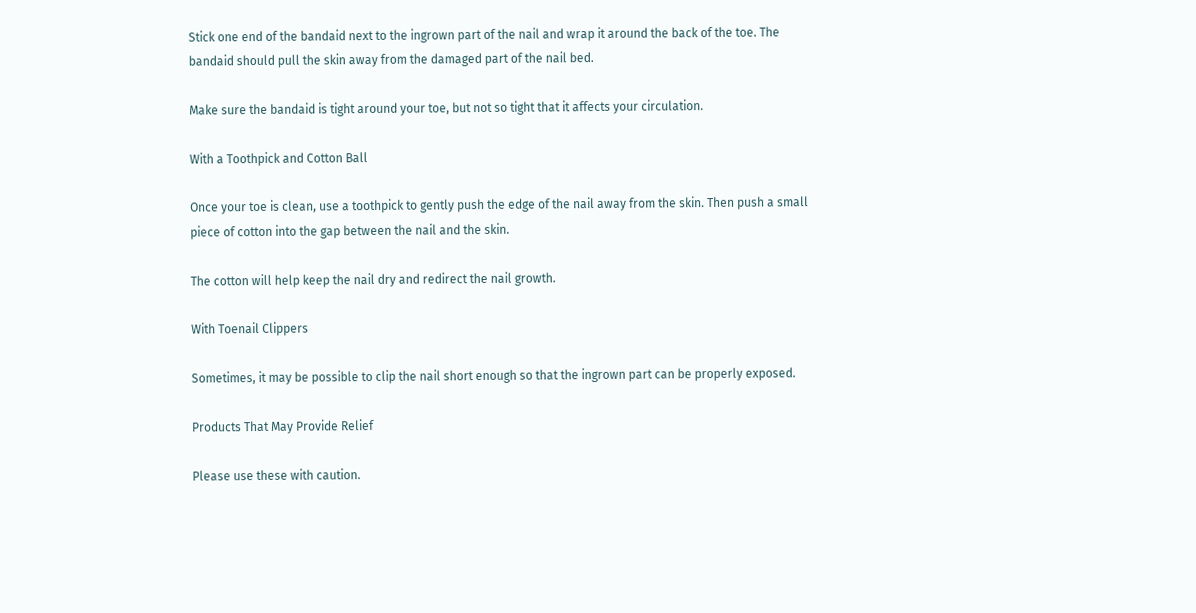Stick one end of the bandaid next to the ingrown part of the nail and wrap it around the back of the toe. The bandaid should pull the skin away from the damaged part of the nail bed.

Make sure the bandaid is tight around your toe, but not so tight that it affects your circulation.

With a Toothpick and Cotton Ball

Once your toe is clean, use a toothpick to gently push the edge of the nail away from the skin. Then push a small piece of cotton into the gap between the nail and the skin.

The cotton will help keep the nail dry and redirect the nail growth.

With Toenail Clippers

Sometimes, it may be possible to clip the nail short enough so that the ingrown part can be properly exposed.

Products That May Provide Relief

Please use these with caution.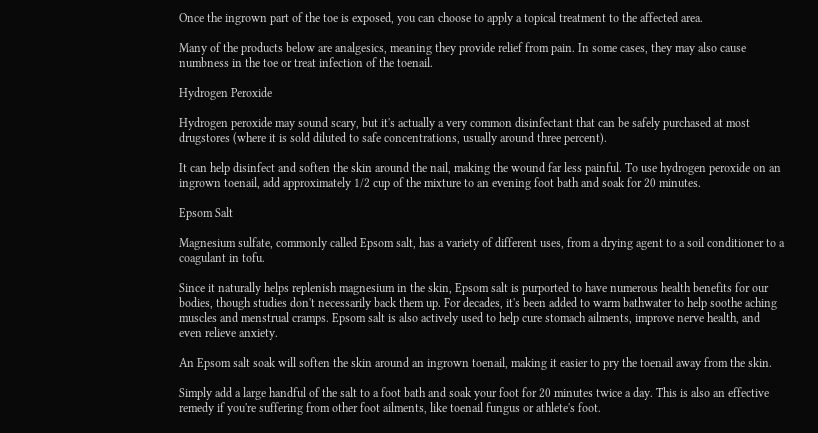Once the ingrown part of the toe is exposed, you can choose to apply a topical treatment to the affected area.

Many of the products below are analgesics, meaning they provide relief from pain. In some cases, they may also cause numbness in the toe or treat infection of the toenail.

Hydrogen Peroxide

Hydrogen peroxide may sound scary, but it's actually a very common disinfectant that can be safely purchased at most drugstores (where it is sold diluted to safe concentrations, usually around three percent).

It can help disinfect and soften the skin around the nail, making the wound far less painful. To use hydrogen peroxide on an ingrown toenail, add approximately 1/2 cup of the mixture to an evening foot bath and soak for 20 minutes.

Epsom Salt

Magnesium sulfate, commonly called Epsom salt, has a variety of different uses, from a drying agent to a soil conditioner to a coagulant in tofu.

Since it naturally helps replenish magnesium in the skin, Epsom salt is purported to have numerous health benefits for our bodies, though studies don't necessarily back them up. For decades, it's been added to warm bathwater to help soothe aching muscles and menstrual cramps. Epsom salt is also actively used to help cure stomach ailments, improve nerve health, and even relieve anxiety.

An Epsom salt soak will soften the skin around an ingrown toenail, making it easier to pry the toenail away from the skin.

Simply add a large handful of the salt to a foot bath and soak your foot for 20 minutes twice a day. This is also an effective remedy if you're suffering from other foot ailments, like toenail fungus or athlete's foot.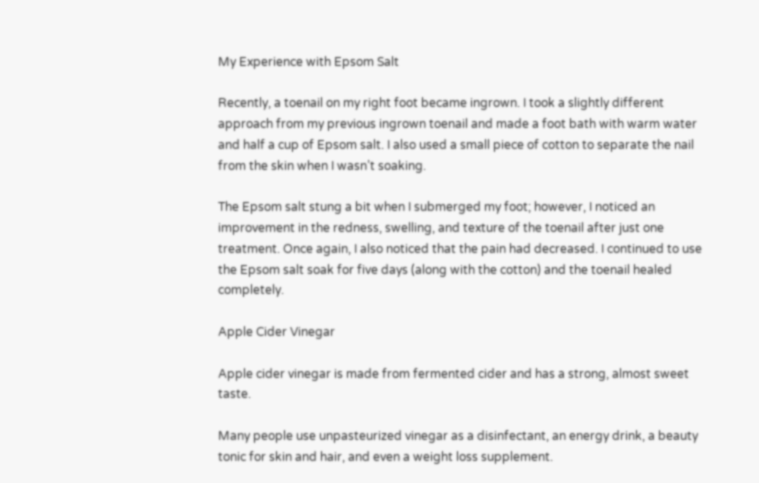My Experience with Epsom Salt

Recently, a toenail on my right foot became ingrown. I took a slightly different approach from my previous ingrown toenail and made a foot bath with warm water and half a cup of Epsom salt. I also used a small piece of cotton to separate the nail from the skin when I wasn’t soaking.

The Epsom salt stung a bit when I submerged my foot; however, I noticed an improvement in the redness, swelling, and texture of the toenail after just one treatment. Once again, I also noticed that the pain had decreased. I continued to use the Epsom salt soak for five days (along with the cotton) and the toenail healed completely.

Apple Cider Vinegar

Apple cider vinegar is made from fermented cider and has a strong, almost sweet taste.

Many people use unpasteurized vinegar as a disinfectant, an energy drink, a beauty tonic for skin and hair, and even a weight loss supplement.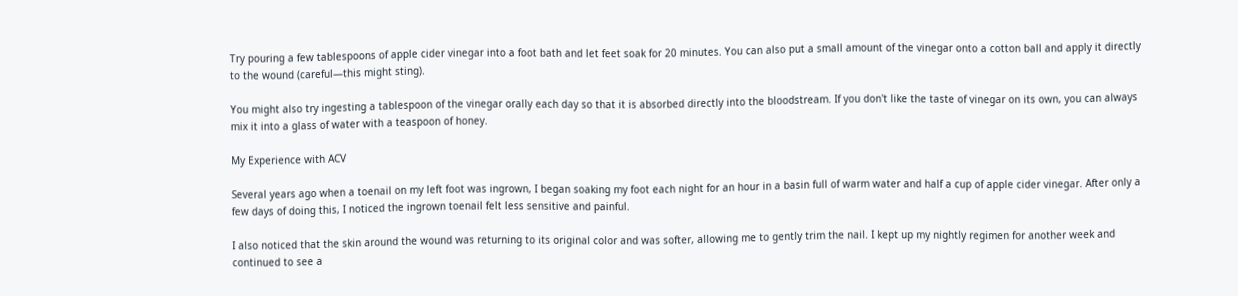Try pouring a few tablespoons of apple cider vinegar into a foot bath and let feet soak for 20 minutes. You can also put a small amount of the vinegar onto a cotton ball and apply it directly to the wound (careful—this might sting).

You might also try ingesting a tablespoon of the vinegar orally each day so that it is absorbed directly into the bloodstream. If you don't like the taste of vinegar on its own, you can always mix it into a glass of water with a teaspoon of honey.

My Experience with ACV

Several years ago when a toenail on my left foot was ingrown, I began soaking my foot each night for an hour in a basin full of warm water and half a cup of apple cider vinegar. After only a few days of doing this, I noticed the ingrown toenail felt less sensitive and painful.

I also noticed that the skin around the wound was returning to its original color and was softer, allowing me to gently trim the nail. I kept up my nightly regimen for another week and continued to see a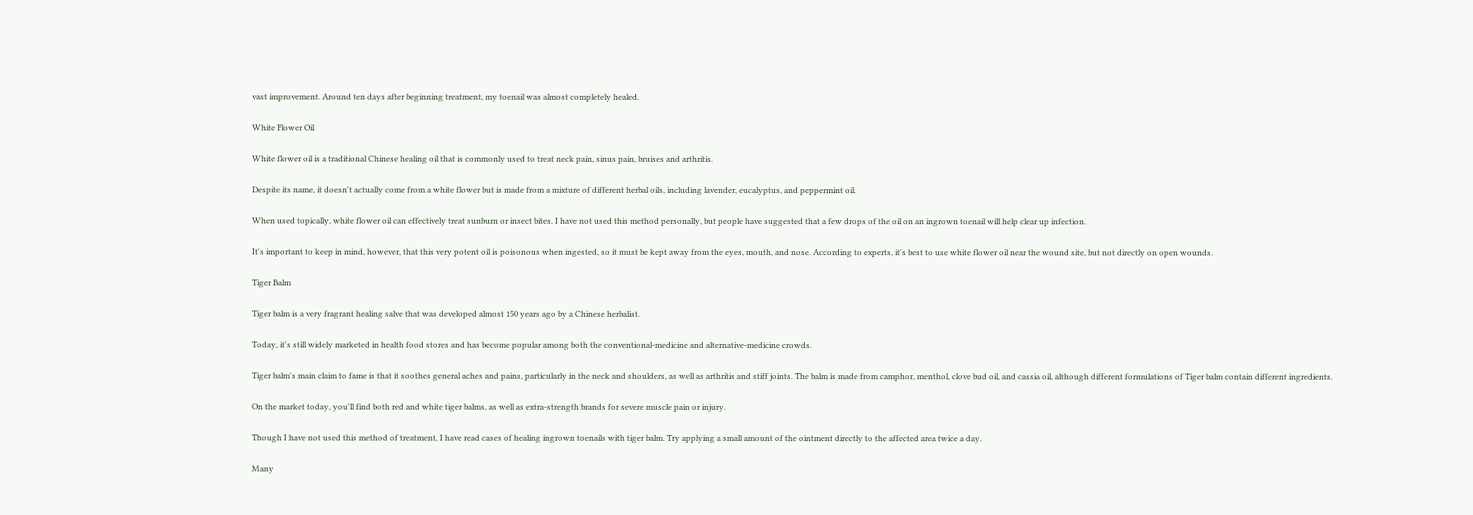vast improvement. Around ten days after beginning treatment, my toenail was almost completely healed.

White Flower Oil

White flower oil is a traditional Chinese healing oil that is commonly used to treat neck pain, sinus pain, bruises and arthritis.

Despite its name, it doesn't actually come from a white flower but is made from a mixture of different herbal oils, including lavender, eucalyptus, and peppermint oil.

When used topically, white flower oil can effectively treat sunburn or insect bites. I have not used this method personally, but people have suggested that a few drops of the oil on an ingrown toenail will help clear up infection.

It's important to keep in mind, however, that this very potent oil is poisonous when ingested, so it must be kept away from the eyes, mouth, and nose. According to experts, it's best to use white flower oil near the wound site, but not directly on open wounds.

Tiger Balm

Tiger balm is a very fragrant healing salve that was developed almost 150 years ago by a Chinese herbalist.

Today, it's still widely marketed in health food stores and has become popular among both the conventional-medicine and alternative-medicine crowds.

Tiger balm's main claim to fame is that it soothes general aches and pains, particularly in the neck and shoulders, as well as arthritis and stiff joints. The balm is made from camphor, menthol, clove bud oil, and cassia oil, although different formulations of Tiger balm contain different ingredients.

On the market today, you'll find both red and white tiger balms, as well as extra-strength brands for severe muscle pain or injury.

Though I have not used this method of treatment, I have read cases of healing ingrown toenails with tiger balm. Try applying a small amount of the ointment directly to the affected area twice a day.

Many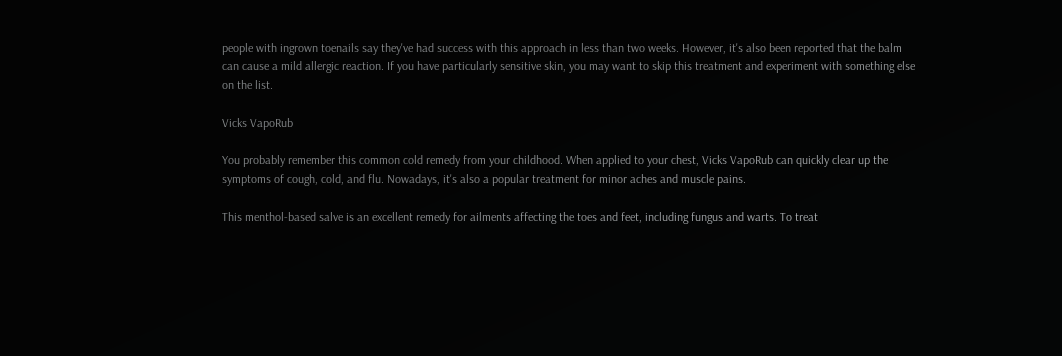people with ingrown toenails say they've had success with this approach in less than two weeks. However, it's also been reported that the balm can cause a mild allergic reaction. If you have particularly sensitive skin, you may want to skip this treatment and experiment with something else on the list.

Vicks VapoRub

You probably remember this common cold remedy from your childhood. When applied to your chest, Vicks VapoRub can quickly clear up the symptoms of cough, cold, and flu. Nowadays, it's also a popular treatment for minor aches and muscle pains.

This menthol-based salve is an excellent remedy for ailments affecting the toes and feet, including fungus and warts. To treat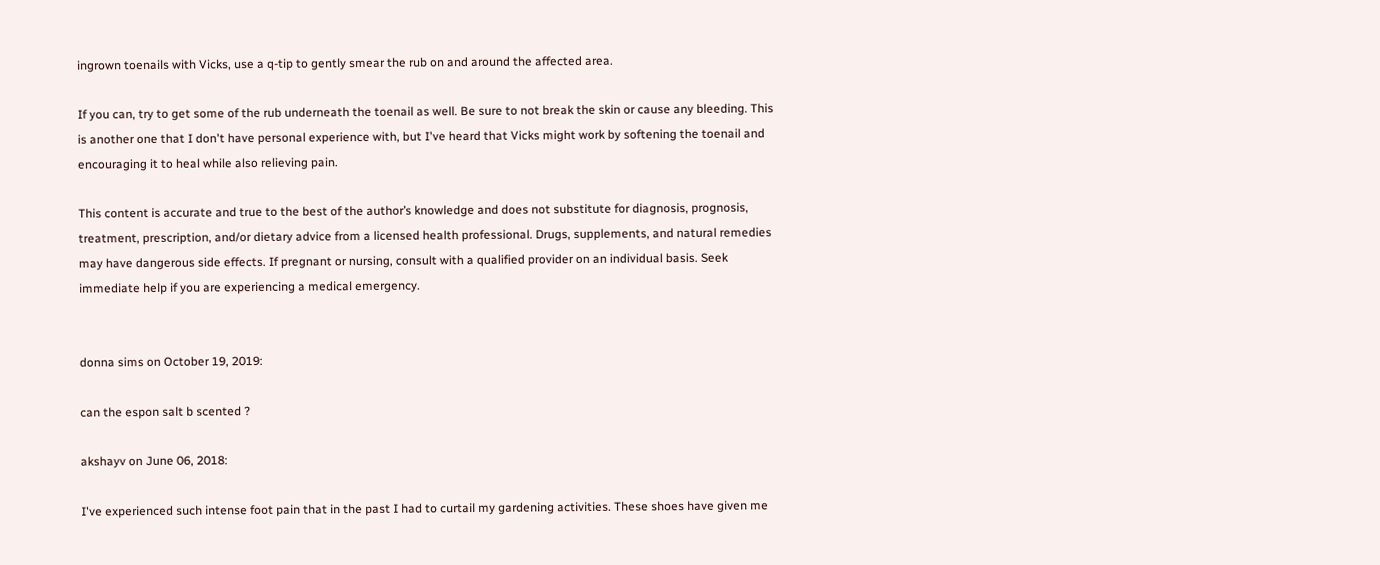ingrown toenails with Vicks, use a q-tip to gently smear the rub on and around the affected area.

If you can, try to get some of the rub underneath the toenail as well. Be sure to not break the skin or cause any bleeding. This is another one that I don't have personal experience with, but I've heard that Vicks might work by softening the toenail and encouraging it to heal while also relieving pain.

This content is accurate and true to the best of the author’s knowledge and does not substitute for diagnosis, prognosis, treatment, prescription, and/or dietary advice from a licensed health professional. Drugs, supplements, and natural remedies may have dangerous side effects. If pregnant or nursing, consult with a qualified provider on an individual basis. Seek immediate help if you are experiencing a medical emergency.


donna sims on October 19, 2019:

can the espon salt b scented ?

akshayv on June 06, 2018:

I've experienced such intense foot pain that in the past I had to curtail my gardening activities. These shoes have given me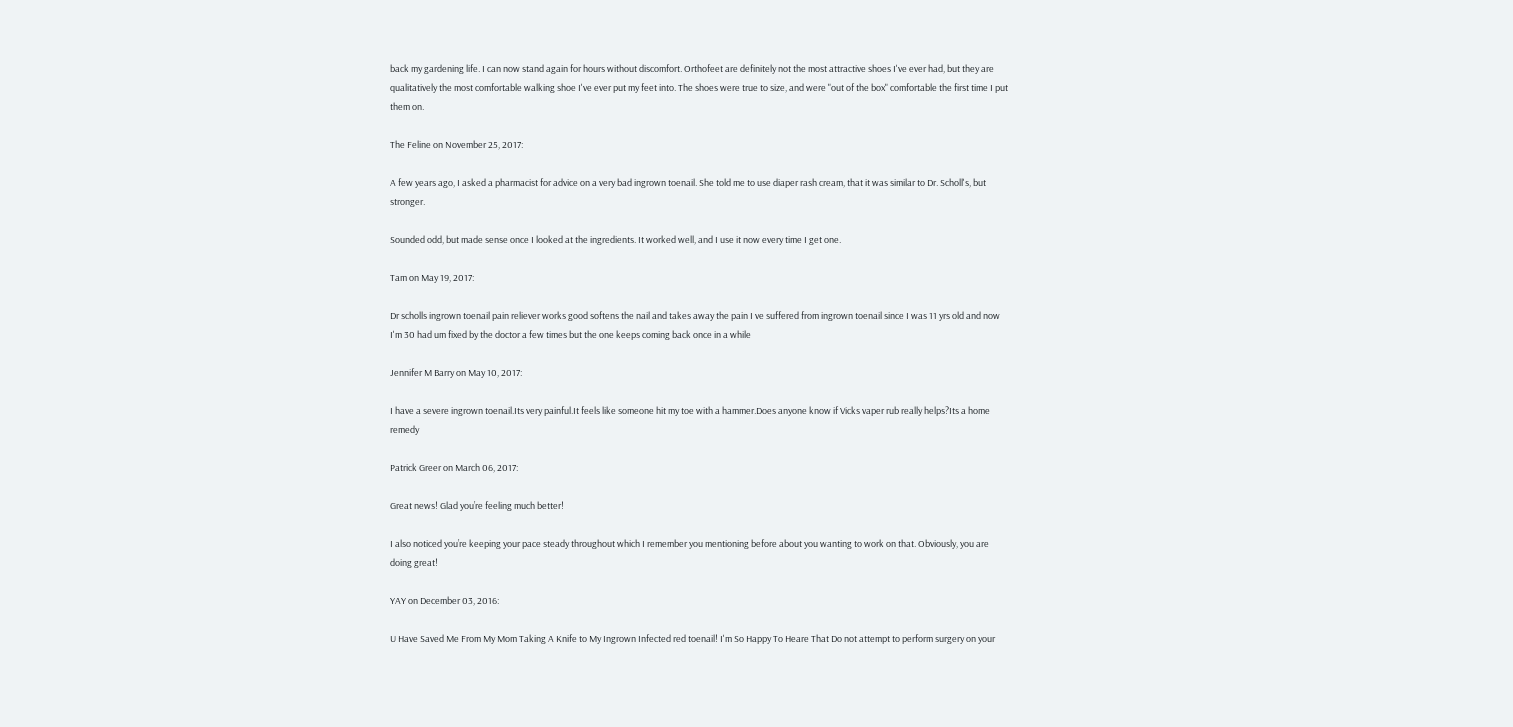back my gardening life. I can now stand again for hours without discomfort. Orthofeet are definitely not the most attractive shoes I've ever had, but they are qualitatively the most comfortable walking shoe I've ever put my feet into. The shoes were true to size, and were "out of the box" comfortable the first time I put them on.

The Feline on November 25, 2017:

A few years ago, I asked a pharmacist for advice on a very bad ingrown toenail. She told me to use diaper rash cream, that it was similar to Dr. Scholl's, but stronger.

Sounded odd, but made sense once I looked at the ingredients. It worked well, and I use it now every time I get one.

Tam on May 19, 2017:

Dr scholls ingrown toenail pain reliever works good softens the nail and takes away the pain I ve suffered from ingrown toenail since I was 11 yrs old and now I'm 30 had um fixed by the doctor a few times but the one keeps coming back once in a while

Jennifer M Barry on May 10, 2017:

I have a severe ingrown toenail.Its very painful.It feels like someone hit my toe with a hammer.Does anyone know if Vicks vaper rub really helps?Its a home remedy

Patrick Greer on March 06, 2017:

Great news! Glad you’re feeling much better!

I also noticed you’re keeping your pace steady throughout which I remember you mentioning before about you wanting to work on that. Obviously, you are doing great!

YAY on December 03, 2016:

U Have Saved Me From My Mom Taking A Knife to My Ingrown Infected red toenail! I'm So Happy To Heare That Do not attempt to perform surgery on your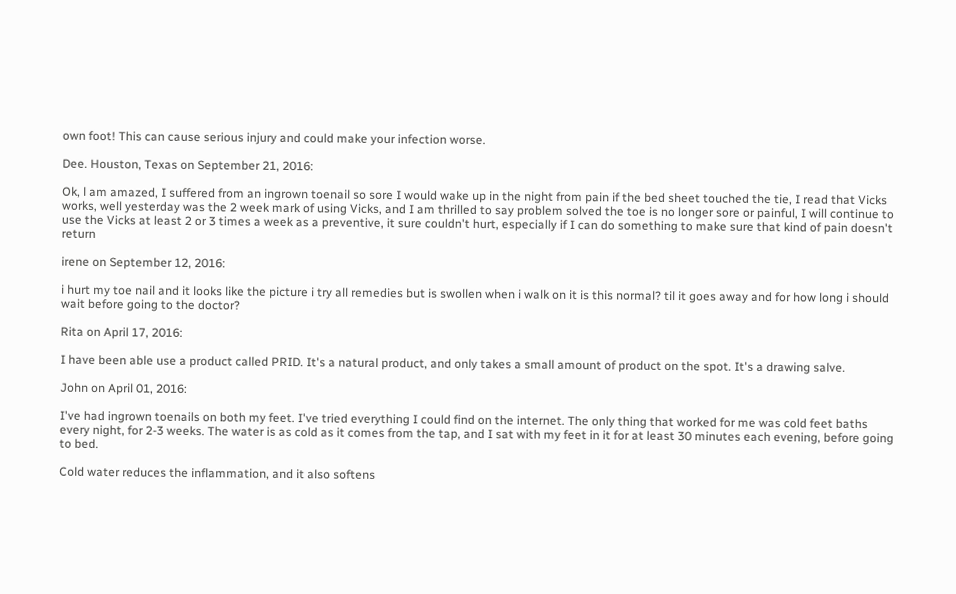own foot! This can cause serious injury and could make your infection worse.

Dee. Houston, Texas on September 21, 2016:

Ok, l am amazed, I suffered from an ingrown toenail so sore I would wake up in the night from pain if the bed sheet touched the tie, I read that Vicks works, well yesterday was the 2 week mark of using Vicks, and I am thrilled to say problem solved the toe is no longer sore or painful, I will continue to use the Vicks at least 2 or 3 times a week as a preventive, it sure couldn't hurt, especially if I can do something to make sure that kind of pain doesn't return

irene on September 12, 2016:

i hurt my toe nail and it looks like the picture i try all remedies but is swollen when i walk on it is this normal? til it goes away and for how long i should wait before going to the doctor?

Rita on April 17, 2016:

I have been able use a product called PRID. It's a natural product, and only takes a small amount of product on the spot. It's a drawing salve.

John on April 01, 2016:

I've had ingrown toenails on both my feet. I've tried everything I could find on the internet. The only thing that worked for me was cold feet baths every night, for 2-3 weeks. The water is as cold as it comes from the tap, and I sat with my feet in it for at least 30 minutes each evening, before going to bed.

Cold water reduces the inflammation, and it also softens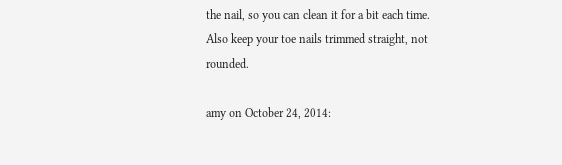the nail, so you can clean it for a bit each time. Also keep your toe nails trimmed straight, not rounded.

amy on October 24, 2014: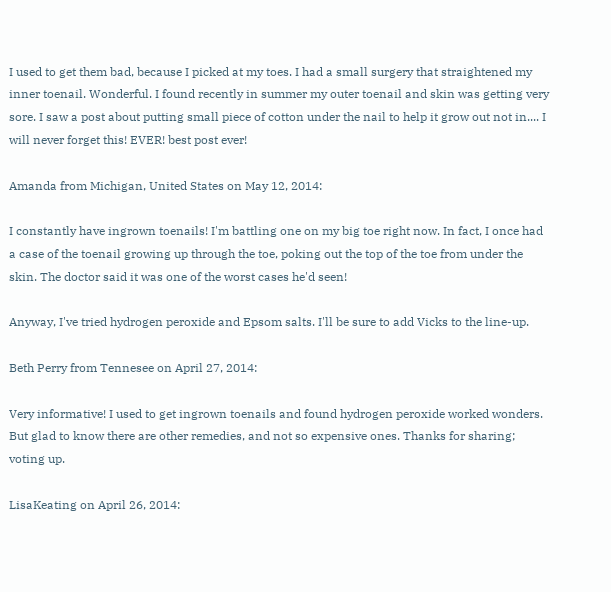I used to get them bad, because I picked at my toes. I had a small surgery that straightened my inner toenail. Wonderful. I found recently in summer my outer toenail and skin was getting very sore. I saw a post about putting small piece of cotton under the nail to help it grow out not in.... I will never forget this! EVER! best post ever!

Amanda from Michigan, United States on May 12, 2014:

I constantly have ingrown toenails! I'm battling one on my big toe right now. In fact, I once had a case of the toenail growing up through the toe, poking out the top of the toe from under the skin. The doctor said it was one of the worst cases he'd seen!

Anyway, I've tried hydrogen peroxide and Epsom salts. I'll be sure to add Vicks to the line-up.

Beth Perry from Tennesee on April 27, 2014:

Very informative! I used to get ingrown toenails and found hydrogen peroxide worked wonders. But glad to know there are other remedies, and not so expensive ones. Thanks for sharing; voting up.

LisaKeating on April 26, 2014: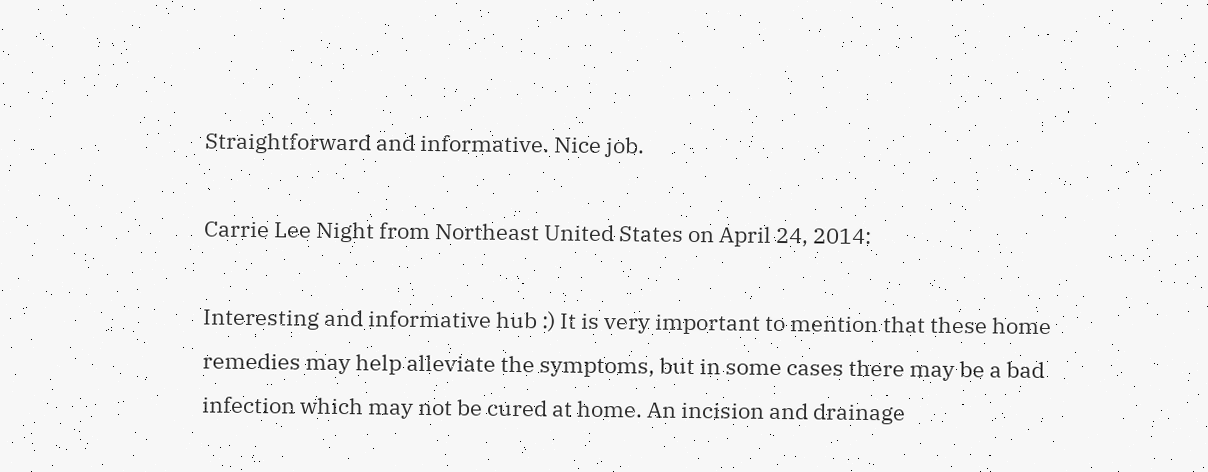Straightforward and informative. Nice job.

Carrie Lee Night from Northeast United States on April 24, 2014:

Interesting and informative hub :) It is very important to mention that these home remedies may help alleviate the symptoms, but in some cases there may be a bad infection which may not be cured at home. An incision and drainage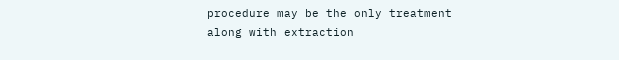procedure may be the only treatment along with extraction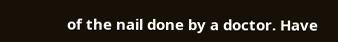of the nail done by a doctor. Have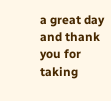a great day and thank you for taking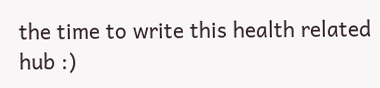the time to write this health related hub :)